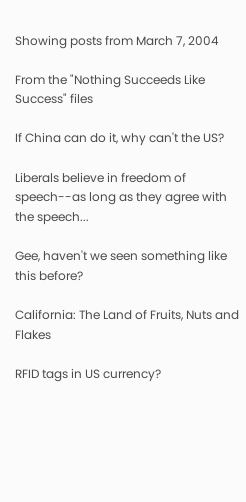Showing posts from March 7, 2004

From the "Nothing Succeeds Like Success" files

If China can do it, why can't the US?

Liberals believe in freedom of speech--as long as they agree with the speech...

Gee, haven't we seen something like this before?

California: The Land of Fruits, Nuts and Flakes

RFID tags in US currency?